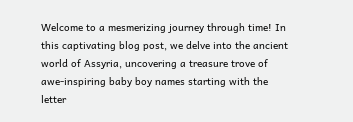Welcome to a mesmerizing journey through time! In this captivating blog post, we delve into the ancient world of Assyria, uncovering a treasure trove of awe-inspiring baby boy names starting with the letter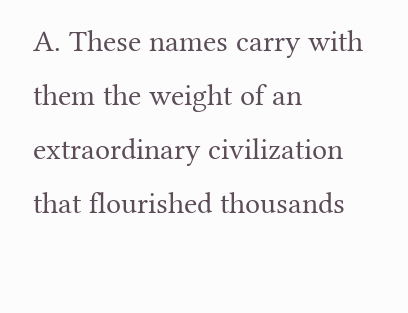A. These names carry with them the weight of an extraordinary civilization that flourished thousands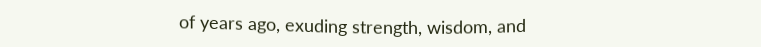of years ago, exuding strength, wisdom, and